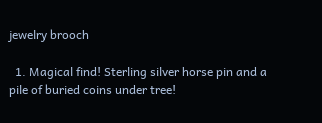jewelry brooch

  1. Magical find! Sterling silver horse pin and a pile of buried coins under tree!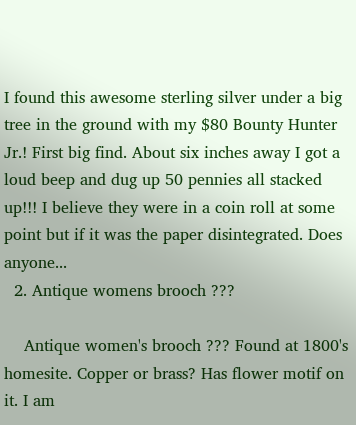I found this awesome sterling silver under a big tree in the ground with my $80 Bounty Hunter Jr.! First big find. About six inches away I got a loud beep and dug up 50 pennies all stacked up!!! I believe they were in a coin roll at some point but if it was the paper disintegrated. Does anyone...
  2. Antique womens brooch ???

    Antique women's brooch ??? Found at 1800's homesite. Copper or brass? Has flower motif on it. I am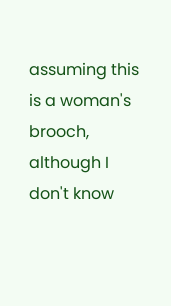assuming this is a woman's brooch, although I don't know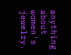anything about women's jewelry.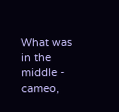What was in the middle - cameo,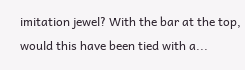imitation jewel? With the bar at the top, would this have been tied with a...